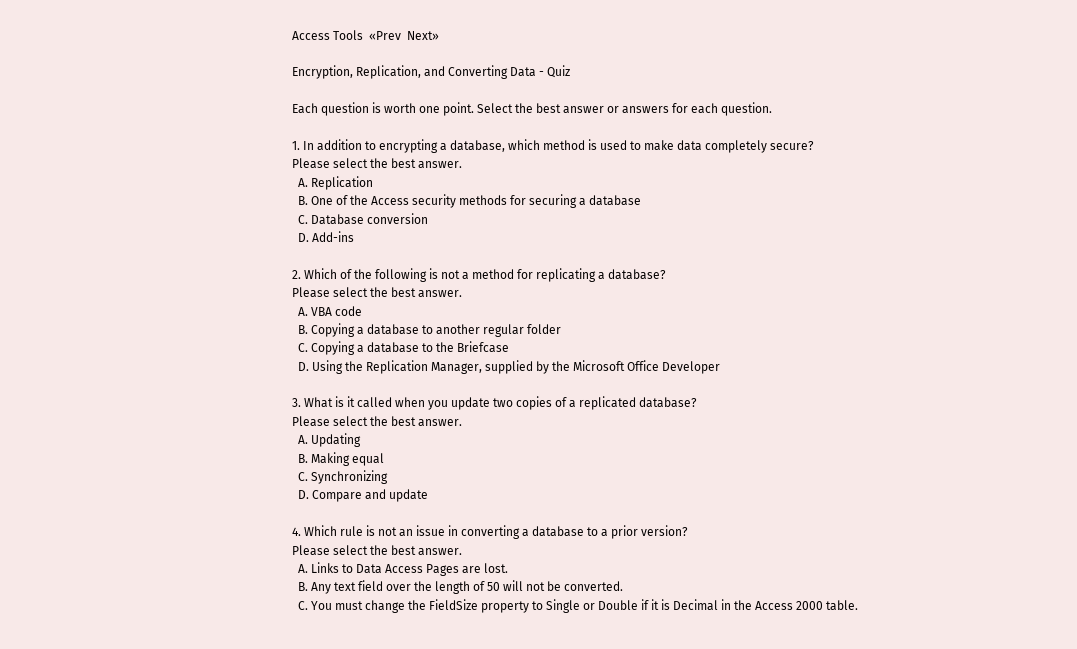Access Tools  «Prev  Next»

Encryption, Replication, and Converting Data - Quiz

Each question is worth one point. Select the best answer or answers for each question.

1. In addition to encrypting a database, which method is used to make data completely secure?
Please select the best answer.
  A. Replication
  B. One of the Access security methods for securing a database
  C. Database conversion
  D. Add-ins

2. Which of the following is not a method for replicating a database?
Please select the best answer.
  A. VBA code
  B. Copying a database to another regular folder
  C. Copying a database to the Briefcase
  D. Using the Replication Manager, supplied by the Microsoft Office Developer

3. What is it called when you update two copies of a replicated database?
Please select the best answer.
  A. Updating
  B. Making equal
  C. Synchronizing
  D. Compare and update

4. Which rule is not an issue in converting a database to a prior version?
Please select the best answer.
  A. Links to Data Access Pages are lost.
  B. Any text field over the length of 50 will not be converted.
  C. You must change the FieldSize property to Single or Double if it is Decimal in the Access 2000 table.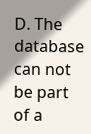D. The database can not be part of a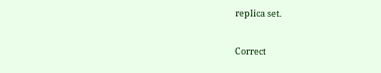replica set.

Correct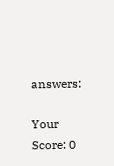answers:

Your Score: 0